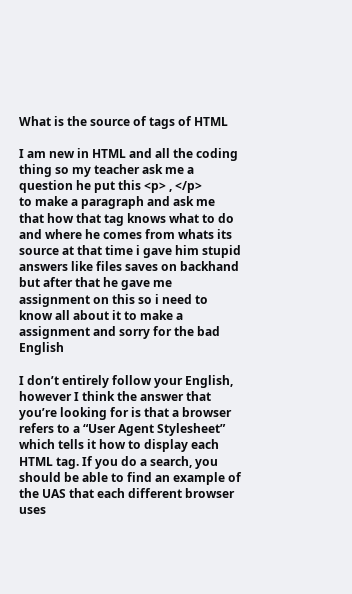What is the source of tags of HTML

I am new in HTML and all the coding thing so my teacher ask me a question he put this <p> , </p>
to make a paragraph and ask me that how that tag knows what to do and where he comes from whats its source at that time i gave him stupid answers like files saves on backhand but after that he gave me assignment on this so i need to know all about it to make a assignment and sorry for the bad English

I don’t entirely follow your English, however I think the answer that you’re looking for is that a browser refers to a “User Agent Stylesheet” which tells it how to display each HTML tag. If you do a search, you should be able to find an example of the UAS that each different browser uses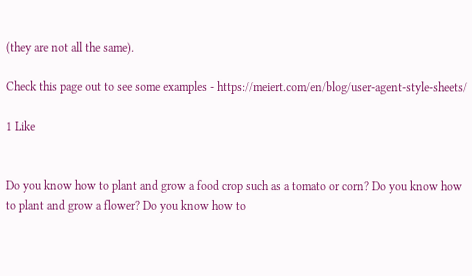(they are not all the same).

Check this page out to see some examples - https://meiert.com/en/blog/user-agent-style-sheets/

1 Like


Do you know how to plant and grow a food crop such as a tomato or corn? Do you know how to plant and grow a flower? Do you know how to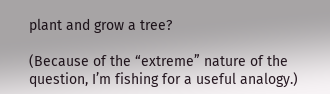plant and grow a tree?

(Because of the “extreme” nature of the question, I’m fishing for a useful analogy.)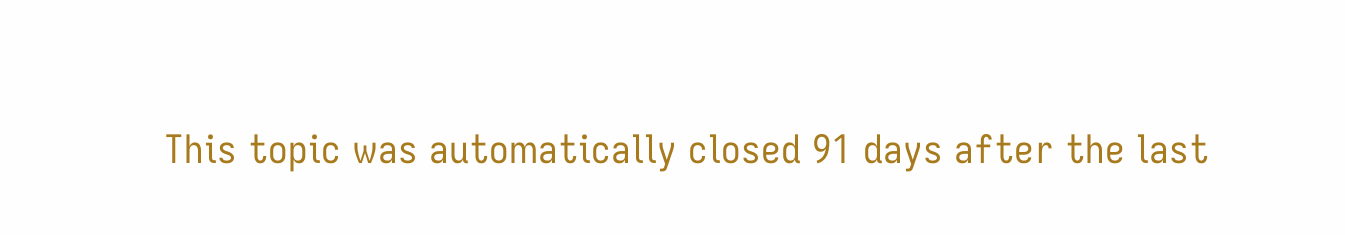This topic was automatically closed 91 days after the last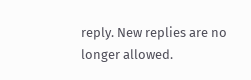reply. New replies are no longer allowed.